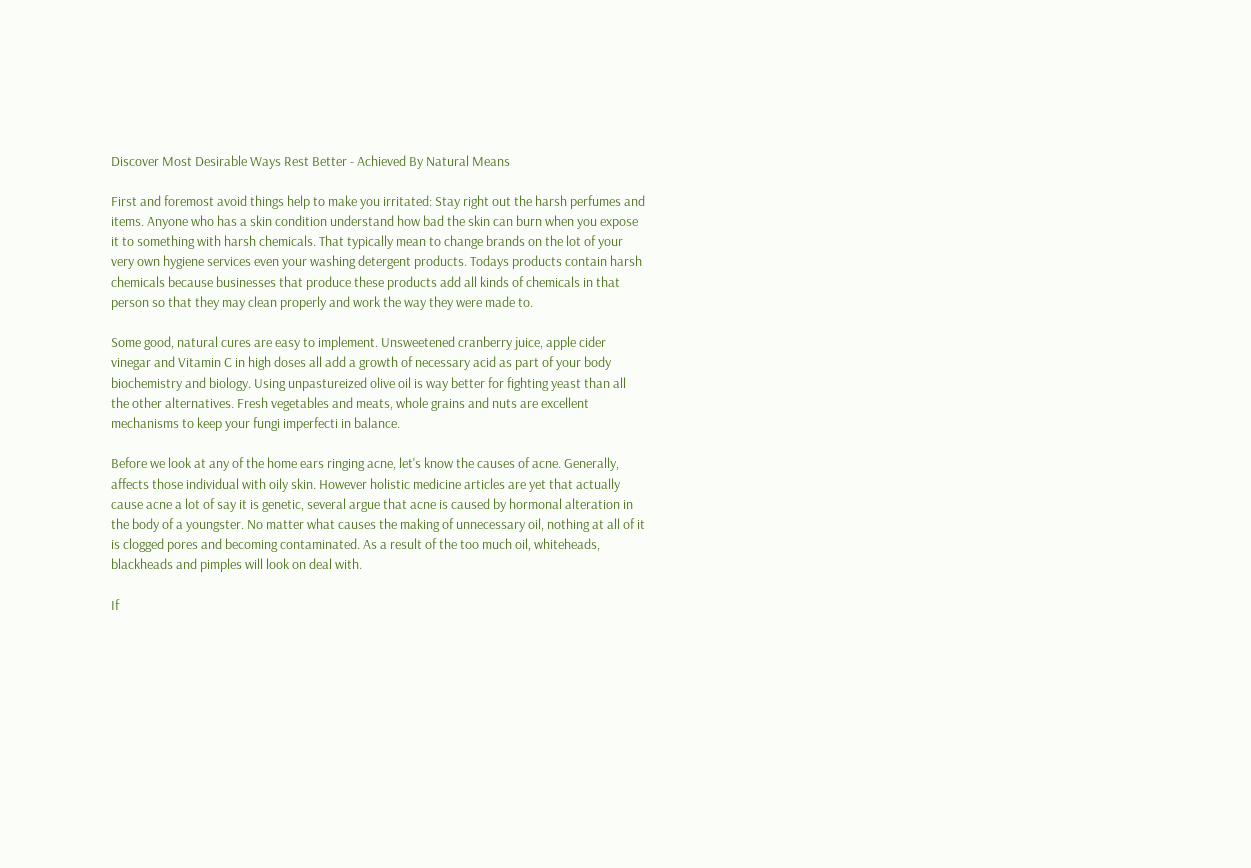Discover Most Desirable Ways Rest Better - Achieved By Natural Means

First and foremost avoid things help to make you irritated: Stay right out the harsh perfumes and items. Anyone who has a skin condition understand how bad the skin can burn when you expose it to something with harsh chemicals. That typically mean to change brands on the lot of your very own hygiene services even your washing detergent products. Todays products contain harsh chemicals because businesses that produce these products add all kinds of chemicals in that person so that they may clean properly and work the way they were made to.

Some good, natural cures are easy to implement. Unsweetened cranberry juice, apple cider vinegar and Vitamin C in high doses all add a growth of necessary acid as part of your body biochemistry and biology. Using unpastureized olive oil is way better for fighting yeast than all the other alternatives. Fresh vegetables and meats, whole grains and nuts are excellent mechanisms to keep your fungi imperfecti in balance.

Before we look at any of the home ears ringing acne, let's know the causes of acne. Generally, affects those individual with oily skin. However holistic medicine articles are yet that actually cause acne a lot of say it is genetic, several argue that acne is caused by hormonal alteration in the body of a youngster. No matter what causes the making of unnecessary oil, nothing at all of it is clogged pores and becoming contaminated. As a result of the too much oil, whiteheads, blackheads and pimples will look on deal with.

If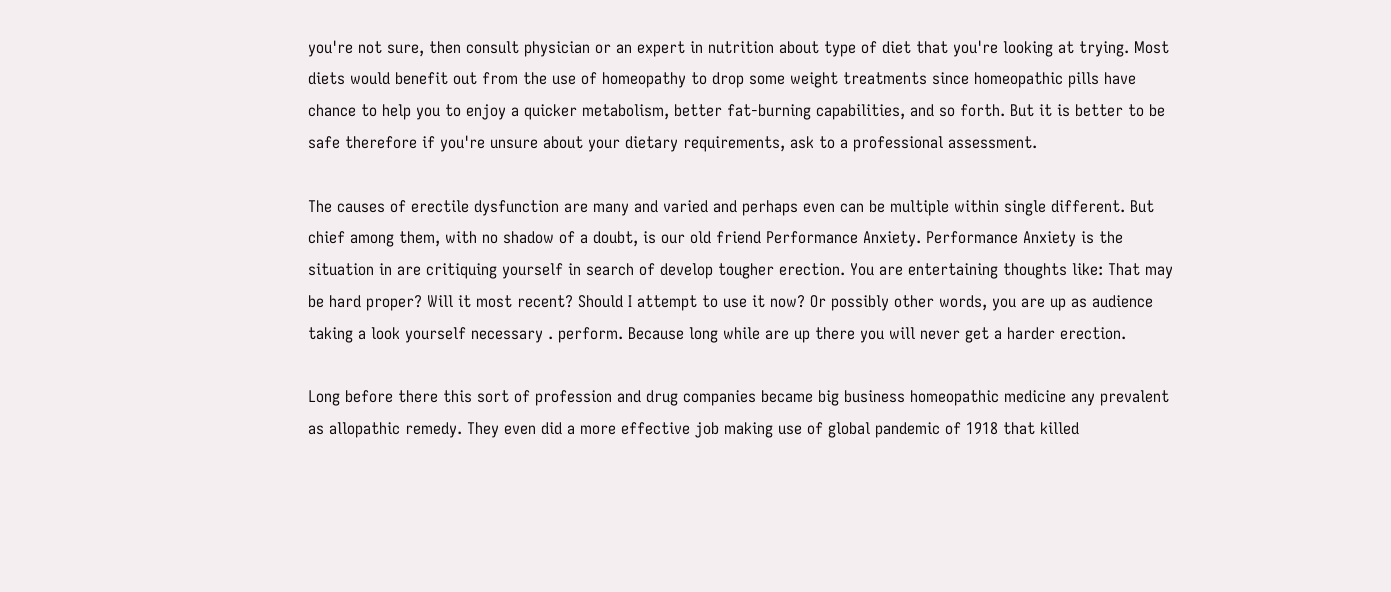you're not sure, then consult physician or an expert in nutrition about type of diet that you're looking at trying. Most diets would benefit out from the use of homeopathy to drop some weight treatments since homeopathic pills have chance to help you to enjoy a quicker metabolism, better fat-burning capabilities, and so forth. But it is better to be safe therefore if you're unsure about your dietary requirements, ask to a professional assessment.

The causes of erectile dysfunction are many and varied and perhaps even can be multiple within single different. But chief among them, with no shadow of a doubt, is our old friend Performance Anxiety. Performance Anxiety is the situation in are critiquing yourself in search of develop tougher erection. You are entertaining thoughts like: That may be hard proper? Will it most recent? Should I attempt to use it now? Or possibly other words, you are up as audience taking a look yourself necessary . perform. Because long while are up there you will never get a harder erection.

Long before there this sort of profession and drug companies became big business homeopathic medicine any prevalent as allopathic remedy. They even did a more effective job making use of global pandemic of 1918 that killed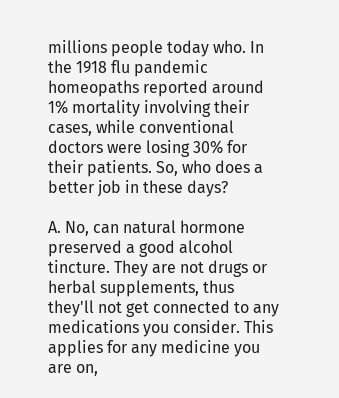millions people today who. In the 1918 flu pandemic homeopaths reported around 1% mortality involving their cases, while conventional doctors were losing 30% for their patients. So, who does a better job in these days?

A. No, can natural hormone preserved a good alcohol tincture. They are not drugs or herbal supplements, thus they'll not get connected to any medications you consider. This applies for any medicine you are on,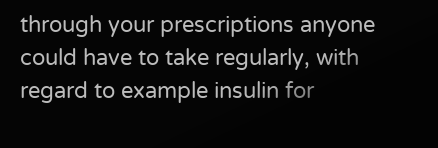through your prescriptions anyone could have to take regularly, with regard to example insulin for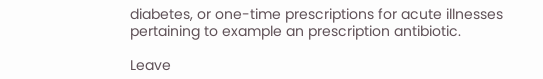diabetes, or one-time prescriptions for acute illnesses pertaining to example an prescription antibiotic.

Leave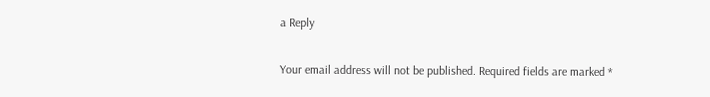a Reply

Your email address will not be published. Required fields are marked *